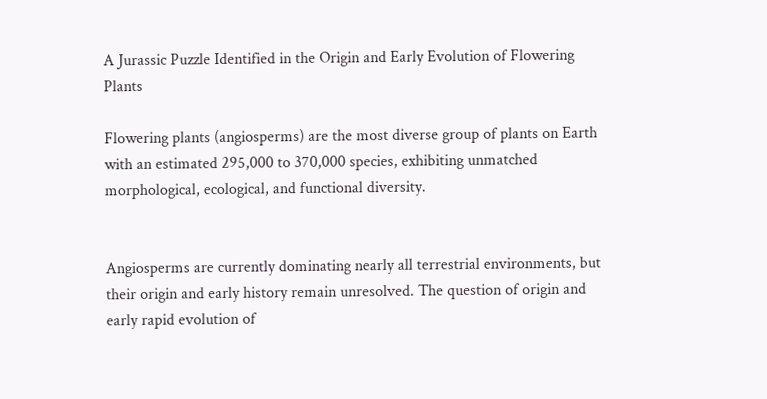A Jurassic Puzzle Identified in the Origin and Early Evolution of Flowering Plants

Flowering plants (angiosperms) are the most diverse group of plants on Earth with an estimated 295,000 to 370,000 species, exhibiting unmatched morphological, ecological, and functional diversity.


Angiosperms are currently dominating nearly all terrestrial environments, but their origin and early history remain unresolved. The question of origin and early rapid evolution of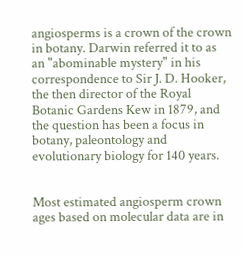angiosperms is a crown of the crown in botany. Darwin referred it to as an "abominable mystery" in his correspondence to Sir J. D. Hooker, the then director of the Royal Botanic Gardens Kew in 1879, and the question has been a focus in botany, paleontology and evolutionary biology for 140 years.


Most estimated angiosperm crown ages based on molecular data are in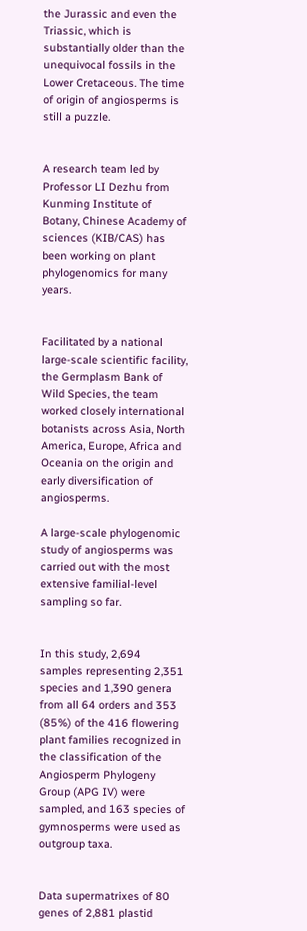the Jurassic and even the Triassic, which is substantially older than the unequivocal fossils in the Lower Cretaceous. The time of origin of angiosperms is still a puzzle.


A research team led by Professor LI Dezhu from Kunming Institute of Botany, Chinese Academy of sciences (KIB/CAS) has been working on plant phylogenomics for many years.


Facilitated by a national large-scale scientific facility, the Germplasm Bank of Wild Species, the team worked closely international botanists across Asia, North America, Europe, Africa and Oceania on the origin and early diversification of angiosperms.

A large-scale phylogenomic study of angiosperms was carried out with the most extensive familial-level sampling so far.


In this study, 2,694 samples representing 2,351 species and 1,390 genera from all 64 orders and 353 (85%) of the 416 flowering plant families recognized in the classification of the Angiosperm Phylogeny Group (APG IV) were sampled, and 163 species of gymnosperms were used as outgroup taxa.


Data supermatrixes of 80 genes of 2,881 plastid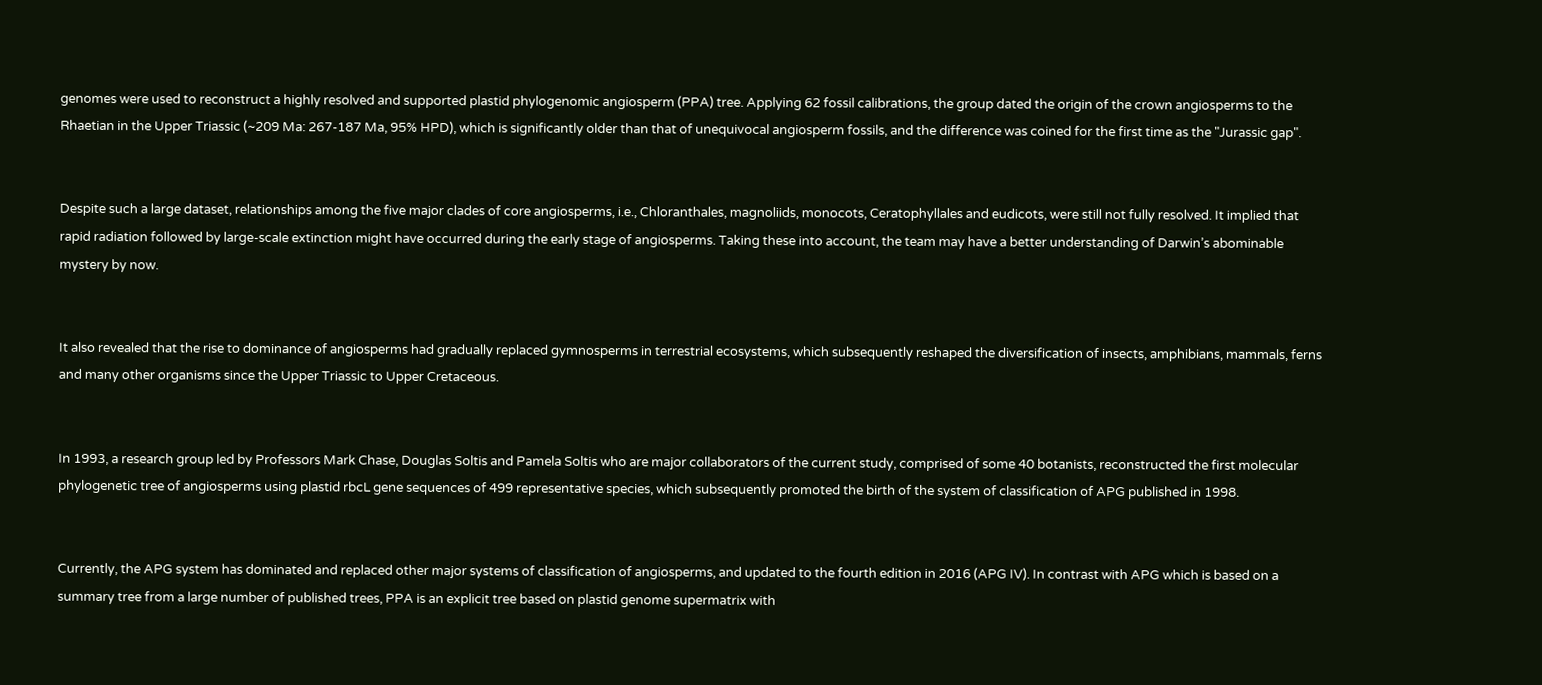genomes were used to reconstruct a highly resolved and supported plastid phylogenomic angiosperm (PPA) tree. Applying 62 fossil calibrations, the group dated the origin of the crown angiosperms to the Rhaetian in the Upper Triassic (~209 Ma: 267-187 Ma, 95% HPD), which is significantly older than that of unequivocal angiosperm fossils, and the difference was coined for the first time as the "Jurassic gap".


Despite such a large dataset, relationships among the five major clades of core angiosperms, i.e., Chloranthales, magnoliids, monocots, Ceratophyllales and eudicots, were still not fully resolved. It implied that rapid radiation followed by large-scale extinction might have occurred during the early stage of angiosperms. Taking these into account, the team may have a better understanding of Darwin’s abominable mystery by now.


It also revealed that the rise to dominance of angiosperms had gradually replaced gymnosperms in terrestrial ecosystems, which subsequently reshaped the diversification of insects, amphibians, mammals, ferns and many other organisms since the Upper Triassic to Upper Cretaceous.


In 1993, a research group led by Professors Mark Chase, Douglas Soltis and Pamela Soltis who are major collaborators of the current study, comprised of some 40 botanists, reconstructed the first molecular phylogenetic tree of angiosperms using plastid rbcL gene sequences of 499 representative species, which subsequently promoted the birth of the system of classification of APG published in 1998.


Currently, the APG system has dominated and replaced other major systems of classification of angiosperms, and updated to the fourth edition in 2016 (APG IV). In contrast with APG which is based on a summary tree from a large number of published trees, PPA is an explicit tree based on plastid genome supermatrix with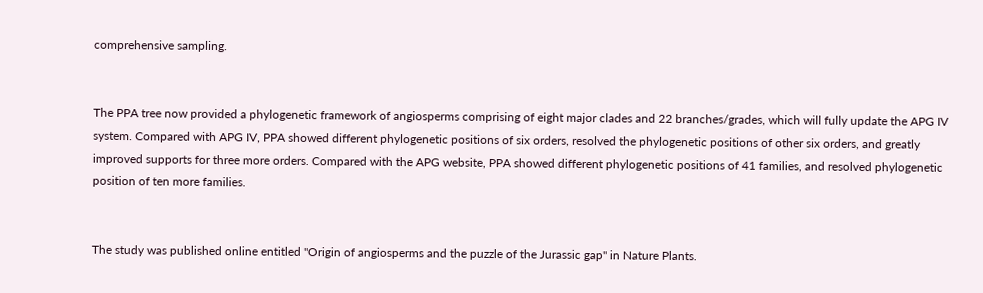comprehensive sampling.


The PPA tree now provided a phylogenetic framework of angiosperms comprising of eight major clades and 22 branches/grades, which will fully update the APG IV system. Compared with APG IV, PPA showed different phylogenetic positions of six orders, resolved the phylogenetic positions of other six orders, and greatly improved supports for three more orders. Compared with the APG website, PPA showed different phylogenetic positions of 41 families, and resolved phylogenetic position of ten more families.


The study was published online entitled "Origin of angiosperms and the puzzle of the Jurassic gap" in Nature Plants.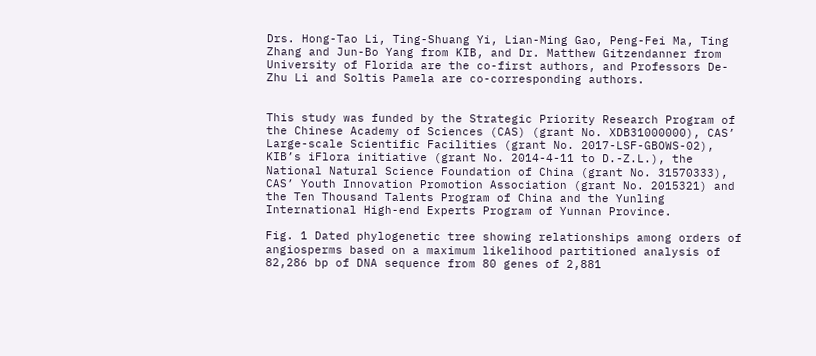Drs. Hong-Tao Li, Ting-Shuang Yi, Lian-Ming Gao, Peng-Fei Ma, Ting Zhang and Jun-Bo Yang from KIB, and Dr. Matthew Gitzendanner from University of Florida are the co-first authors, and Professors De-Zhu Li and Soltis Pamela are co-corresponding authors.


This study was funded by the Strategic Priority Research Program of the Chinese Academy of Sciences (CAS) (grant No. XDB31000000), CAS’ Large-scale Scientific Facilities (grant No. 2017-LSF-GBOWS-02), KIB’s iFlora initiative (grant No. 2014-4-11 to D.-Z.L.), the National Natural Science Foundation of China (grant No. 31570333), CAS’ Youth Innovation Promotion Association (grant No. 2015321) and the Ten Thousand Talents Program of China and the Yunling International High-end Experts Program of Yunnan Province.

Fig. 1 Dated phylogenetic tree showing relationships among orders of angiosperms based on a maximum likelihood partitioned analysis of 82,286 bp of DNA sequence from 80 genes of 2,881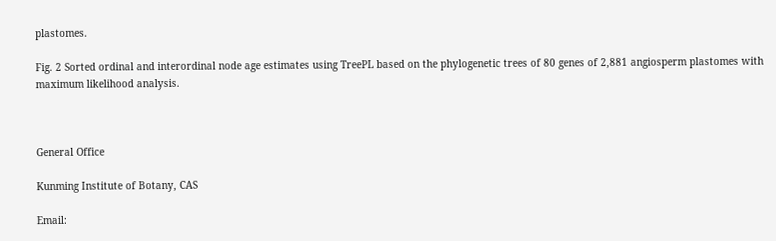plastomes.

Fig. 2 Sorted ordinal and interordinal node age estimates using TreePL based on the phylogenetic trees of 80 genes of 2,881 angiosperm plastomes with maximum likelihood analysis.



General Office

Kunming Institute of Botany, CAS

Email: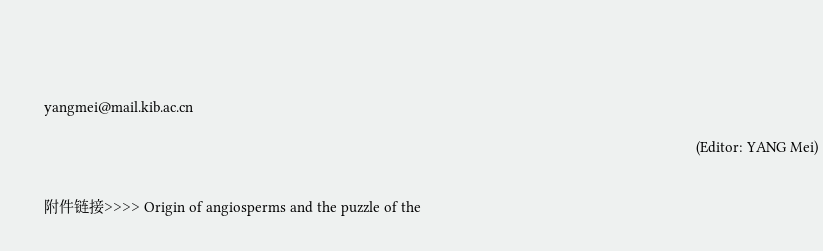yangmei@mail.kib.ac.cn

                                                                                                                                                                   (Editor: YANG Mei)


附件链接>>>> Origin of angiosperms and the puzzle of the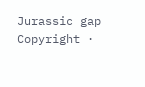Jurassic gap
Copyright ·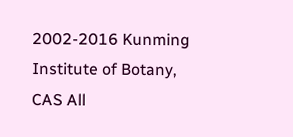2002-2016 Kunming Institute of Botany, CAS All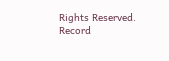Rights Reserved. Record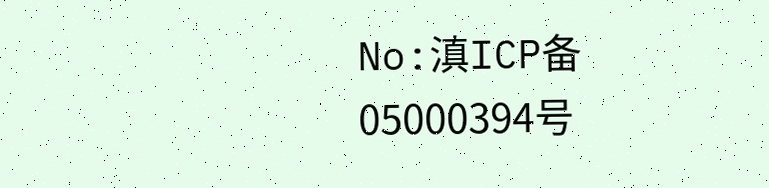No:滇ICP备05000394号